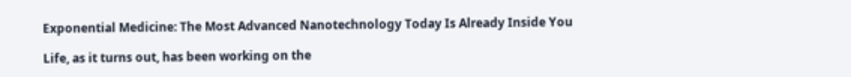Exponential Medicine: The Most Advanced Nanotechnology Today Is Already Inside You

Life, as it turns out, has been working on the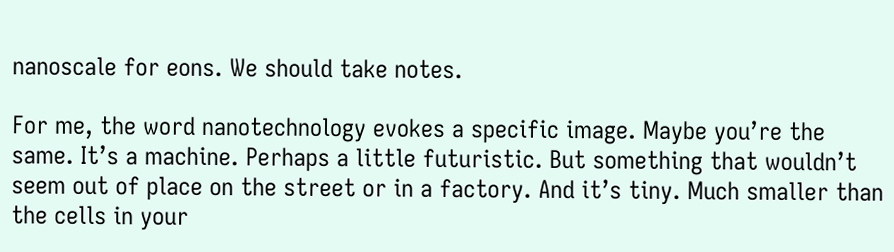nanoscale for eons. We should take notes.

For me, the word nanotechnology evokes a specific image. Maybe you’re the same. It’s a machine. Perhaps a little futuristic. But something that wouldn’t seem out of place on the street or in a factory. And it’s tiny. Much smaller than the cells in your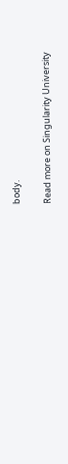body.

Read more on Singularity University